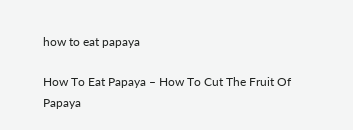how to eat papaya

How To Eat Papaya – How To Cut The Fruit Of Papaya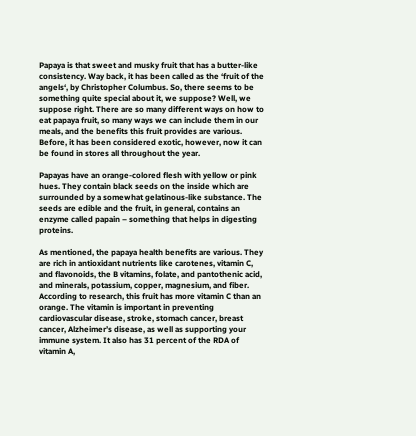Papaya is that sweet and musky fruit that has a butter-like consistency. Way back, it has been called as the ‘fruit of the angels‘, by Christopher Columbus. So, there seems to be something quite special about it, we suppose? Well, we suppose right. There are so many different ways on how to eat papaya fruit, so many ways we can include them in our meals, and the benefits this fruit provides are various. Before, it has been considered exotic, however, now it can be found in stores all throughout the year.

Papayas have an orange-colored flesh with yellow or pink hues. They contain black seeds on the inside which are surrounded by a somewhat gelatinous-like substance. The seeds are edible and the fruit, in general, contains an enzyme called papain – something that helps in digesting proteins.

As mentioned, the papaya health benefits are various. They are rich in antioxidant nutrients like carotenes, vitamin C, and flavonoids, the B vitamins, folate, and pantothenic acid, and minerals, potassium, copper, magnesium, and fiber. According to research, this fruit has more vitamin C than an orange. The vitamin is important in preventing cardiovascular disease, stroke, stomach cancer, breast cancer, Alzheimer’s disease, as well as supporting your immune system. It also has 31 percent of the RDA of vitamin A,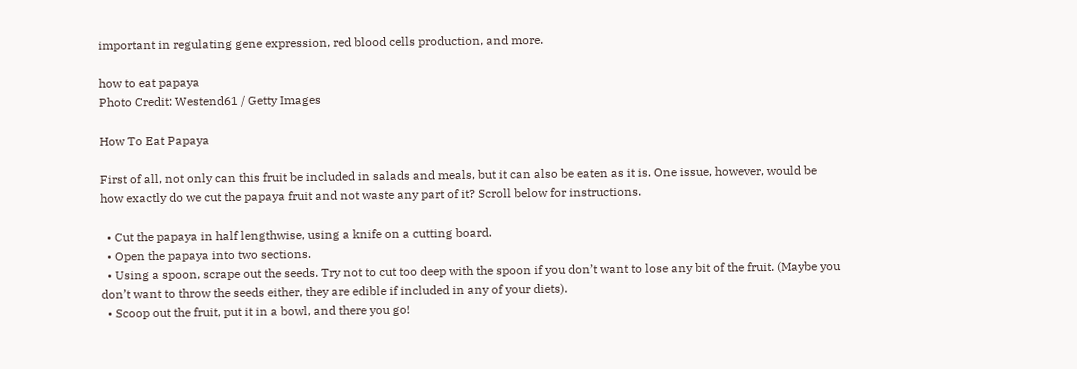important in regulating gene expression, red blood cells production, and more.

how to eat papaya
Photo Credit: Westend61 / Getty Images

How To Eat Papaya

First of all, not only can this fruit be included in salads and meals, but it can also be eaten as it is. One issue, however, would be how exactly do we cut the papaya fruit and not waste any part of it? Scroll below for instructions.

  • Cut the papaya in half lengthwise, using a knife on a cutting board.
  • Open the papaya into two sections.
  • Using a spoon, scrape out the seeds. Try not to cut too deep with the spoon if you don’t want to lose any bit of the fruit. (Maybe you don’t want to throw the seeds either, they are edible if included in any of your diets).
  • Scoop out the fruit, put it in a bowl, and there you go!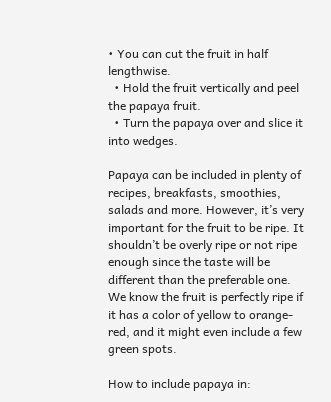• You can cut the fruit in half lengthwise.
  • Hold the fruit vertically and peel the papaya fruit.
  • Turn the papaya over and slice it into wedges.

Papaya can be included in plenty of recipes, breakfasts, smoothies, salads and more. However, it’s very important for the fruit to be ripe. It shouldn’t be overly ripe or not ripe enough since the taste will be different than the preferable one. We know the fruit is perfectly ripe if it has a color of yellow to orange-red, and it might even include a few green spots.

How to include papaya in: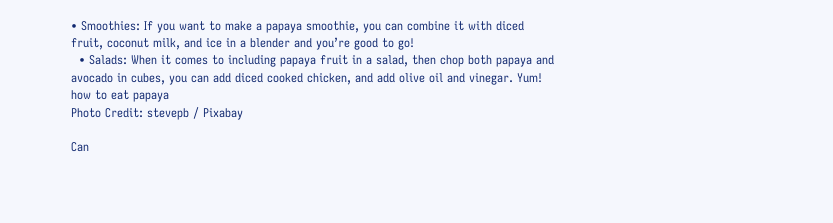• Smoothies: If you want to make a papaya smoothie, you can combine it with diced fruit, coconut milk, and ice in a blender and you’re good to go!
  • Salads: When it comes to including papaya fruit in a salad, then chop both papaya and avocado in cubes, you can add diced cooked chicken, and add olive oil and vinegar. Yum!
how to eat papaya
Photo Credit: stevepb / Pixabay

Can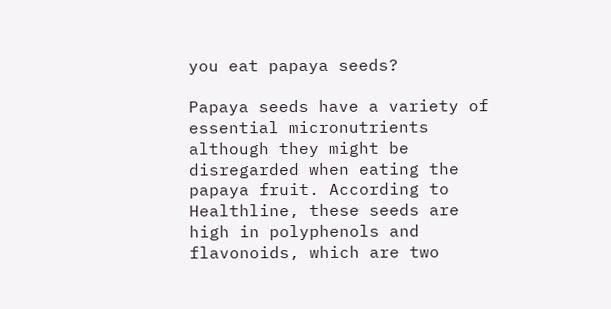you eat papaya seeds?

Papaya seeds have a variety of essential micronutrients although they might be disregarded when eating the papaya fruit. According to Healthline, these seeds are high in polyphenols and flavonoids, which are two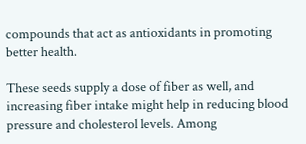compounds that act as antioxidants in promoting better health.

These seeds supply a dose of fiber as well, and increasing fiber intake might help in reducing blood pressure and cholesterol levels. Among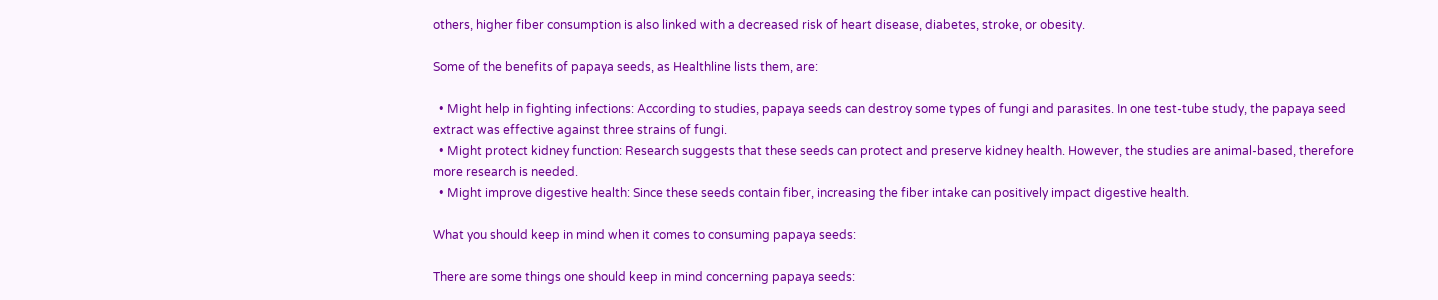others, higher fiber consumption is also linked with a decreased risk of heart disease, diabetes, stroke, or obesity.

Some of the benefits of papaya seeds, as Healthline lists them, are:

  • Might help in fighting infections: According to studies, papaya seeds can destroy some types of fungi and parasites. In one test-tube study, the papaya seed extract was effective against three strains of fungi.
  • Might protect kidney function: Research suggests that these seeds can protect and preserve kidney health. However, the studies are animal-based, therefore more research is needed.
  • Might improve digestive health: Since these seeds contain fiber, increasing the fiber intake can positively impact digestive health.

What you should keep in mind when it comes to consuming papaya seeds:

There are some things one should keep in mind concerning papaya seeds: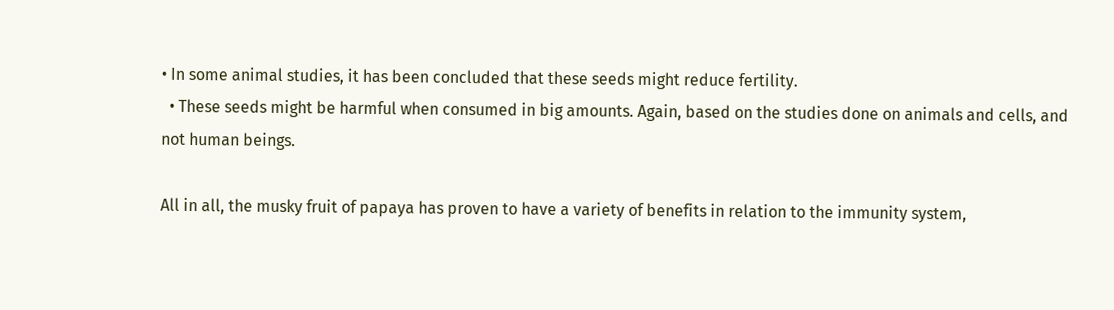• In some animal studies, it has been concluded that these seeds might reduce fertility.
  • These seeds might be harmful when consumed in big amounts. Again, based on the studies done on animals and cells, and not human beings.

All in all, the musky fruit of papaya has proven to have a variety of benefits in relation to the immunity system,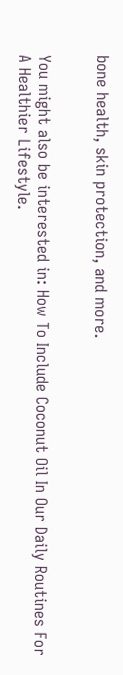bone health, skin protection, and more.


You might also be interested in: How To Include Coconut Oil In Our Daily Routines For A Healthier Lifestyle.